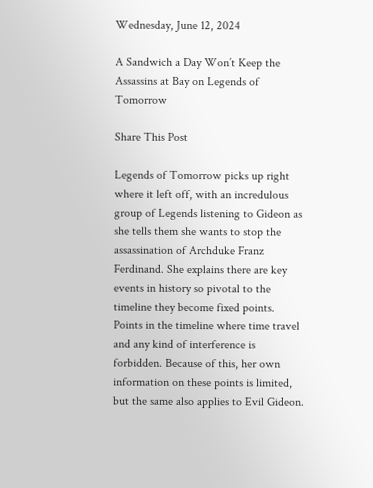Wednesday, June 12, 2024

A Sandwich a Day Won’t Keep the Assassins at Bay on Legends of Tomorrow

Share This Post

Legends of Tomorrow picks up right where it left off, with an incredulous group of Legends listening to Gideon as she tells them she wants to stop the assassination of Archduke Franz Ferdinand. She explains there are key events in history so pivotal to the timeline they become fixed points. Points in the timeline where time travel and any kind of interference is forbidden. Because of this, her own information on these points is limited, but the same also applies to Evil Gideon.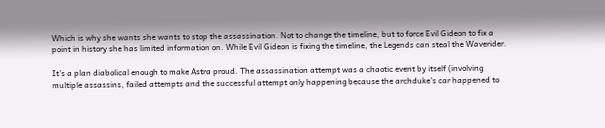Which is why she wants she wants to stop the assassination. Not to change the timeline, but to force Evil Gideon to fix a point in history she has limited information on. While Evil Gideon is fixing the timeline, the Legends can steal the Waverider.

It’s a plan diabolical enough to make Astra proud. The assassination attempt was a chaotic event by itself (involving multiple assassins, failed attempts and the successful attempt only happening because the archduke’s car happened to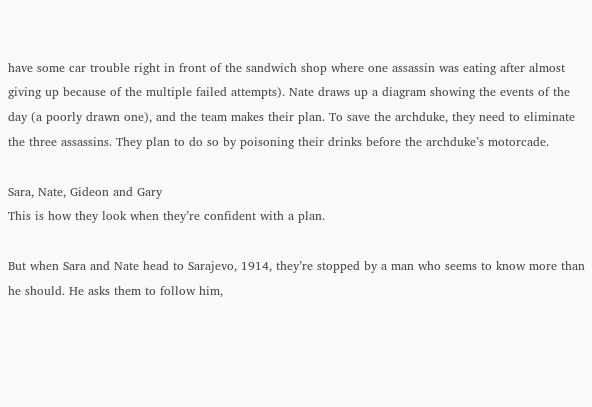have some car trouble right in front of the sandwich shop where one assassin was eating after almost giving up because of the multiple failed attempts). Nate draws up a diagram showing the events of the day (a poorly drawn one), and the team makes their plan. To save the archduke, they need to eliminate the three assassins. They plan to do so by poisoning their drinks before the archduke’s motorcade.

Sara, Nate, Gideon and Gary
This is how they look when they’re confident with a plan.

But when Sara and Nate head to Sarajevo, 1914, they’re stopped by a man who seems to know more than he should. He asks them to follow him,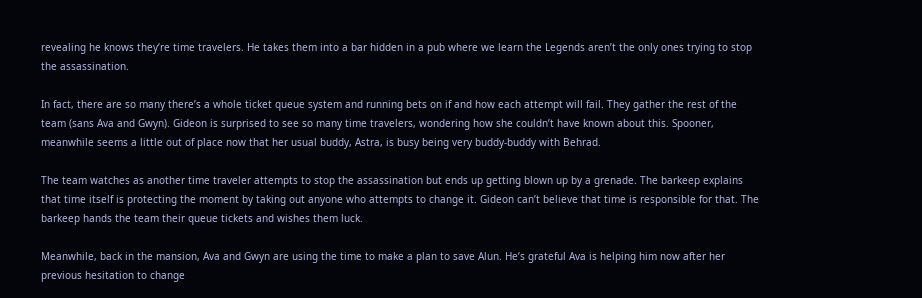revealing he knows they’re time travelers. He takes them into a bar hidden in a pub where we learn the Legends aren’t the only ones trying to stop the assassination.

In fact, there are so many there’s a whole ticket queue system and running bets on if and how each attempt will fail. They gather the rest of the team (sans Ava and Gwyn). Gideon is surprised to see so many time travelers, wondering how she couldn’t have known about this. Spooner, meanwhile seems a little out of place now that her usual buddy, Astra, is busy being very buddy-buddy with Behrad.

The team watches as another time traveler attempts to stop the assassination but ends up getting blown up by a grenade. The barkeep explains that time itself is protecting the moment by taking out anyone who attempts to change it. Gideon can’t believe that time is responsible for that. The barkeep hands the team their queue tickets and wishes them luck.

Meanwhile, back in the mansion, Ava and Gwyn are using the time to make a plan to save Alun. He’s grateful Ava is helping him now after her previous hesitation to change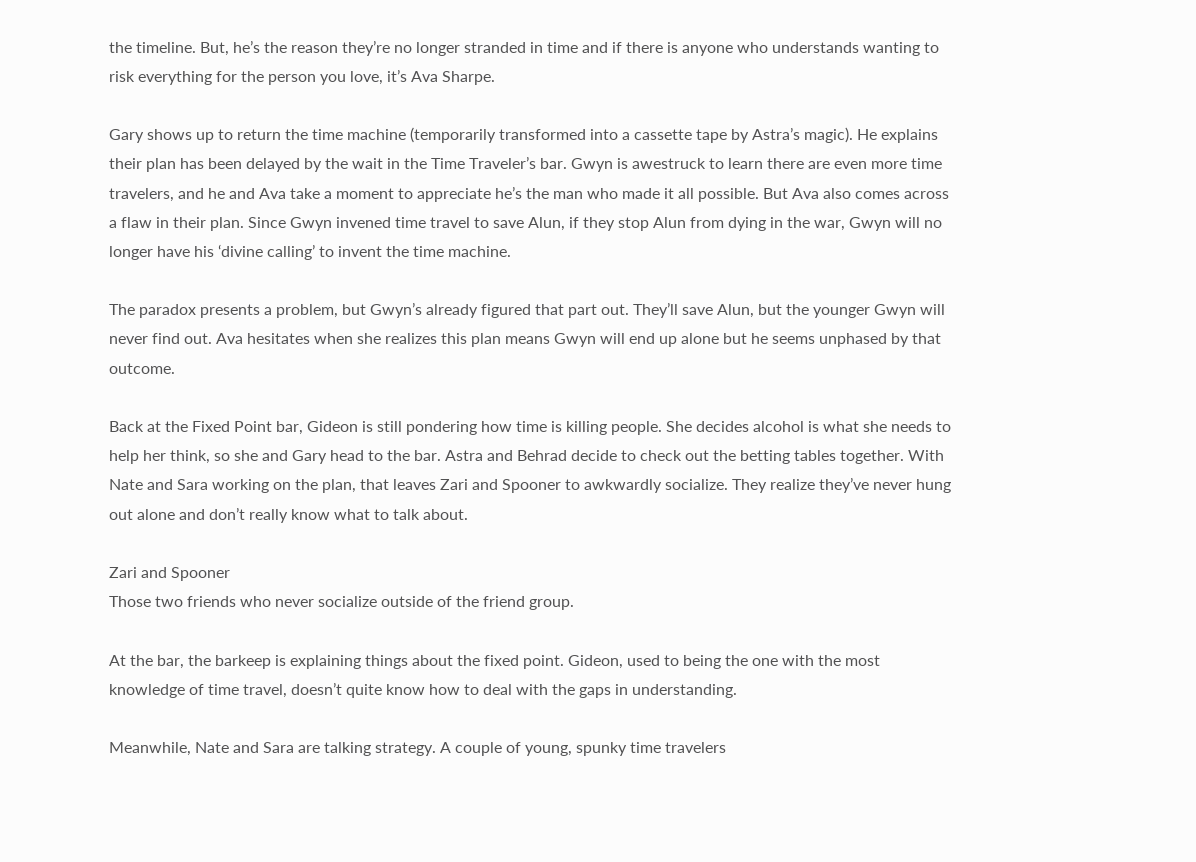the timeline. But, he’s the reason they’re no longer stranded in time and if there is anyone who understands wanting to risk everything for the person you love, it’s Ava Sharpe.

Gary shows up to return the time machine (temporarily transformed into a cassette tape by Astra’s magic). He explains their plan has been delayed by the wait in the Time Traveler’s bar. Gwyn is awestruck to learn there are even more time travelers, and he and Ava take a moment to appreciate he’s the man who made it all possible. But Ava also comes across a flaw in their plan. Since Gwyn invened time travel to save Alun, if they stop Alun from dying in the war, Gwyn will no longer have his ‘divine calling’ to invent the time machine.

The paradox presents a problem, but Gwyn’s already figured that part out. They’ll save Alun, but the younger Gwyn will never find out. Ava hesitates when she realizes this plan means Gwyn will end up alone but he seems unphased by that outcome.

Back at the Fixed Point bar, Gideon is still pondering how time is killing people. She decides alcohol is what she needs to help her think, so she and Gary head to the bar. Astra and Behrad decide to check out the betting tables together. With Nate and Sara working on the plan, that leaves Zari and Spooner to awkwardly socialize. They realize they’ve never hung out alone and don’t really know what to talk about.

Zari and Spooner
Those two friends who never socialize outside of the friend group.

At the bar, the barkeep is explaining things about the fixed point. Gideon, used to being the one with the most knowledge of time travel, doesn’t quite know how to deal with the gaps in understanding.

Meanwhile, Nate and Sara are talking strategy. A couple of young, spunky time travelers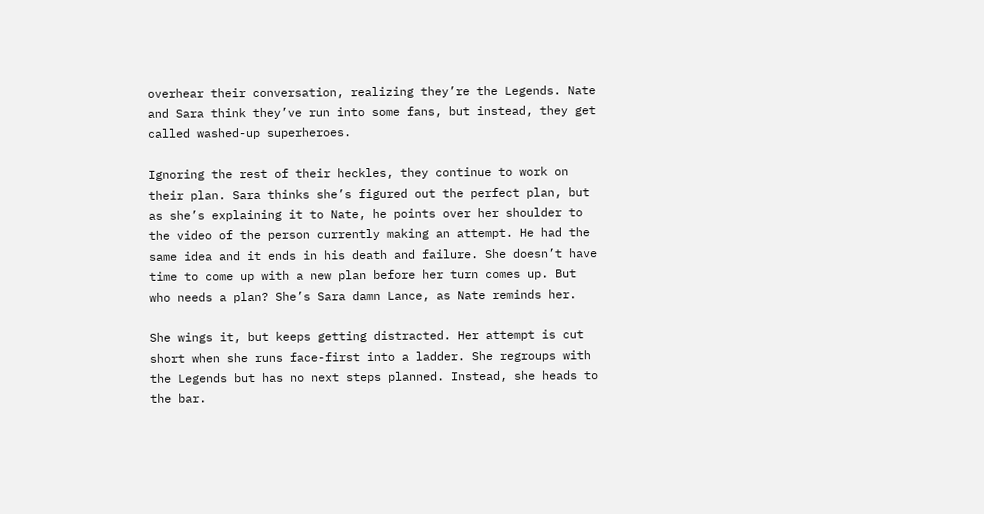overhear their conversation, realizing they’re the Legends. Nate and Sara think they’ve run into some fans, but instead, they get called washed-up superheroes.

Ignoring the rest of their heckles, they continue to work on their plan. Sara thinks she’s figured out the perfect plan, but as she’s explaining it to Nate, he points over her shoulder to the video of the person currently making an attempt. He had the same idea and it ends in his death and failure. She doesn’t have time to come up with a new plan before her turn comes up. But who needs a plan? She’s Sara damn Lance, as Nate reminds her.

She wings it, but keeps getting distracted. Her attempt is cut short when she runs face-first into a ladder. She regroups with the Legends but has no next steps planned. Instead, she heads to the bar.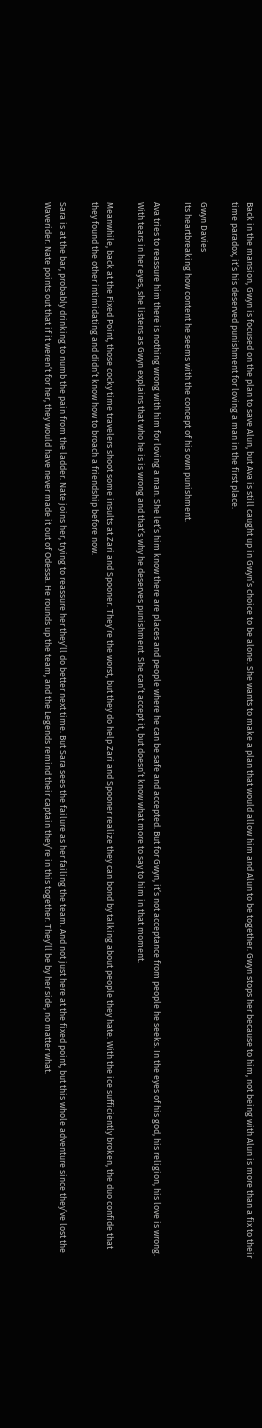Back in the mansion, Gwyn is focused on the plan to save Alun, but Ava is still caught up in Gwyn’s choice to be alone. She wants to make a plan that would allow him and Alun to be together. Gwyn stops her because to him, not being with Alun is more than a fix to their time paradox, it’s his deserved punishment for loving a man in the first place.

Gwyn Davies
Its heartbreaking how content he seems with the concept of his own punishment.

Ava tries to reassure him there is nothing wrong with him for loving a man. She let’s him know there are places and people where he can be safe and accepted. But for Gwyn, it’s not acceptance from people he seeks. In the eyes of his god, his religion, his love is wrong. With tears in her eyes, she listens as Gwyn explains that who he is is wrong and that’s why he deserves punishment. She can’t accept it, but doesn’t know what more to say to him in that moment.

Meanwhile, back at the Fixed Point, those cocky time travelers shoot some insults at Zari and Spooner. They’re the worst, but they do help Zari and Spooner realize they can bond by talking about people they hate. With the ice sufficiently broken, the duo confide that they found the other intimidating and didn’t know how to broach a friendship before now.

Sara is at the bar, probably drinking to numb the pain from the ladder. Nate joins her, trying to reassure her they’ll do better next time. But Sara sees the failure as her failing the team. And not just here at the fixed point, but this whole adventure since they’ve lost the Waverider. Nate points out that if it weren’t for her, they would have never made it out of Odessa. He rounds up the team, and the Legends remind their captain they’re in this together. They’ll be by her side, no matter what.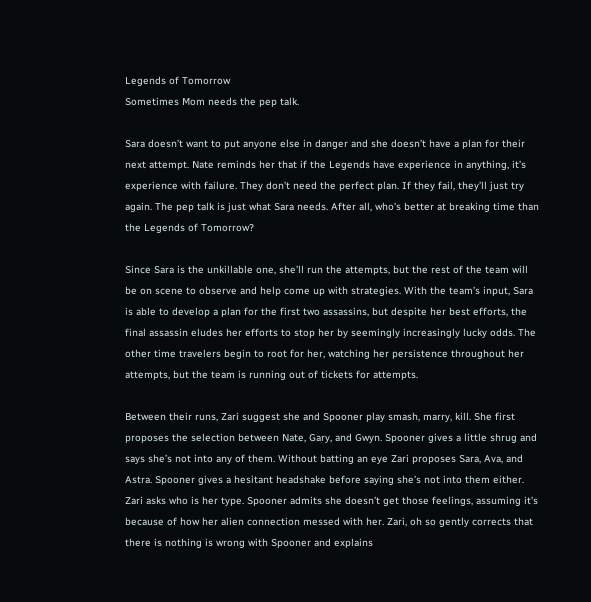Legends of Tomorrow
Sometimes Mom needs the pep talk.

Sara doesn’t want to put anyone else in danger and she doesn’t have a plan for their next attempt. Nate reminds her that if the Legends have experience in anything, it’s experience with failure. They don’t need the perfect plan. If they fail, they’ll just try again. The pep talk is just what Sara needs. After all, who’s better at breaking time than the Legends of Tomorrow?

Since Sara is the unkillable one, she’ll run the attempts, but the rest of the team will be on scene to observe and help come up with strategies. With the team’s input, Sara is able to develop a plan for the first two assassins, but despite her best efforts, the final assassin eludes her efforts to stop her by seemingly increasingly lucky odds. The other time travelers begin to root for her, watching her persistence throughout her attempts, but the team is running out of tickets for attempts.

Between their runs, Zari suggest she and Spooner play smash, marry, kill. She first proposes the selection between Nate, Gary, and Gwyn. Spooner gives a little shrug and says she’s not into any of them. Without batting an eye Zari proposes Sara, Ava, and Astra. Spooner gives a hesitant headshake before saying she’s not into them either. Zari asks who is her type. Spooner admits she doesn’t get those feelings, assuming it’s because of how her alien connection messed with her. Zari, oh so gently corrects that there is nothing is wrong with Spooner and explains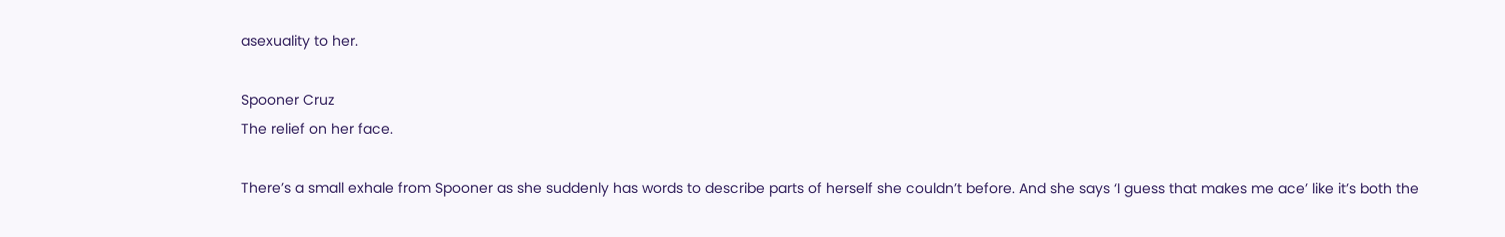asexuality to her.

Spooner Cruz
The relief on her face.

There’s a small exhale from Spooner as she suddenly has words to describe parts of herself she couldn’t before. And she says ‘I guess that makes me ace’ like it’s both the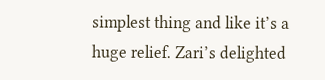simplest thing and like it’s a huge relief. Zari’s delighted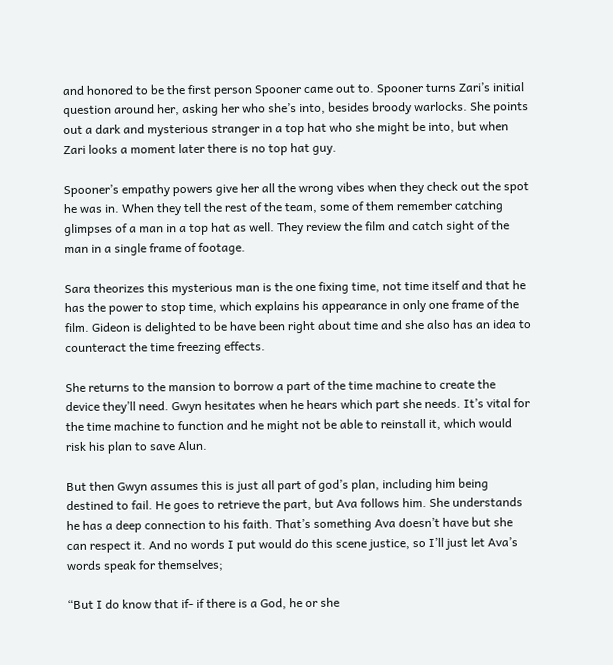and honored to be the first person Spooner came out to. Spooner turns Zari’s initial question around her, asking her who she’s into, besides broody warlocks. She points out a dark and mysterious stranger in a top hat who she might be into, but when Zari looks a moment later there is no top hat guy.

Spooner’s empathy powers give her all the wrong vibes when they check out the spot he was in. When they tell the rest of the team, some of them remember catching glimpses of a man in a top hat as well. They review the film and catch sight of the man in a single frame of footage.

Sara theorizes this mysterious man is the one fixing time, not time itself and that he has the power to stop time, which explains his appearance in only one frame of the film. Gideon is delighted to be have been right about time and she also has an idea to counteract the time freezing effects.

She returns to the mansion to borrow a part of the time machine to create the device they’ll need. Gwyn hesitates when he hears which part she needs. It’s vital for the time machine to function and he might not be able to reinstall it, which would risk his plan to save Alun.

But then Gwyn assumes this is just all part of god’s plan, including him being destined to fail. He goes to retrieve the part, but Ava follows him. She understands he has a deep connection to his faith. That’s something Ava doesn’t have but she can respect it. And no words I put would do this scene justice, so I’ll just let Ava’s words speak for themselves;

“But I do know that if- if there is a God, he or she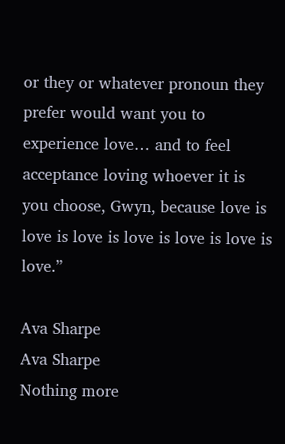or they or whatever pronoun they prefer would want you to experience love… and to feel acceptance loving whoever it is you choose, Gwyn, because love is love is love is love is love is love is love.”

Ava Sharpe
Ava Sharpe
Nothing more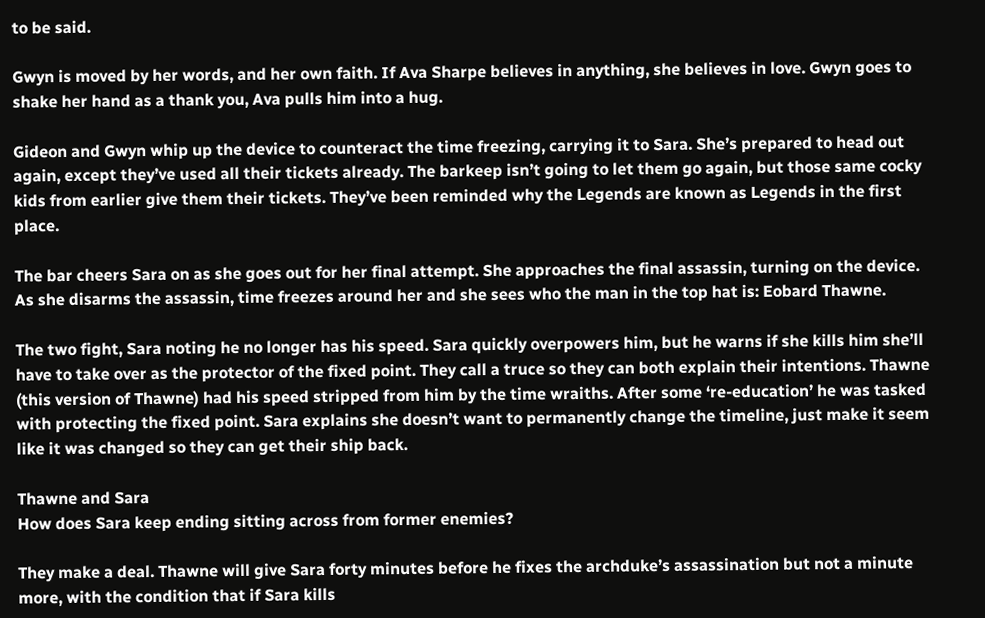to be said.

Gwyn is moved by her words, and her own faith. If Ava Sharpe believes in anything, she believes in love. Gwyn goes to shake her hand as a thank you, Ava pulls him into a hug.

Gideon and Gwyn whip up the device to counteract the time freezing, carrying it to Sara. She’s prepared to head out again, except they’ve used all their tickets already. The barkeep isn’t going to let them go again, but those same cocky kids from earlier give them their tickets. They’ve been reminded why the Legends are known as Legends in the first place.

The bar cheers Sara on as she goes out for her final attempt. She approaches the final assassin, turning on the device. As she disarms the assassin, time freezes around her and she sees who the man in the top hat is: Eobard Thawne.

The two fight, Sara noting he no longer has his speed. Sara quickly overpowers him, but he warns if she kills him she’ll have to take over as the protector of the fixed point. They call a truce so they can both explain their intentions. Thawne (this version of Thawne) had his speed stripped from him by the time wraiths. After some ‘re-education’ he was tasked with protecting the fixed point. Sara explains she doesn’t want to permanently change the timeline, just make it seem like it was changed so they can get their ship back.

Thawne and Sara
How does Sara keep ending sitting across from former enemies?

They make a deal. Thawne will give Sara forty minutes before he fixes the archduke’s assassination but not a minute more, with the condition that if Sara kills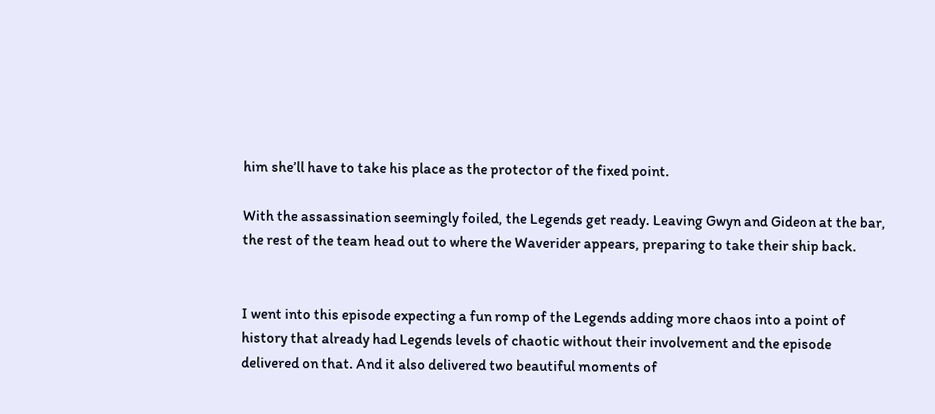him she’ll have to take his place as the protector of the fixed point.

With the assassination seemingly foiled, the Legends get ready. Leaving Gwyn and Gideon at the bar, the rest of the team head out to where the Waverider appears, preparing to take their ship back.


I went into this episode expecting a fun romp of the Legends adding more chaos into a point of history that already had Legends levels of chaotic without their involvement and the episode delivered on that. And it also delivered two beautiful moments of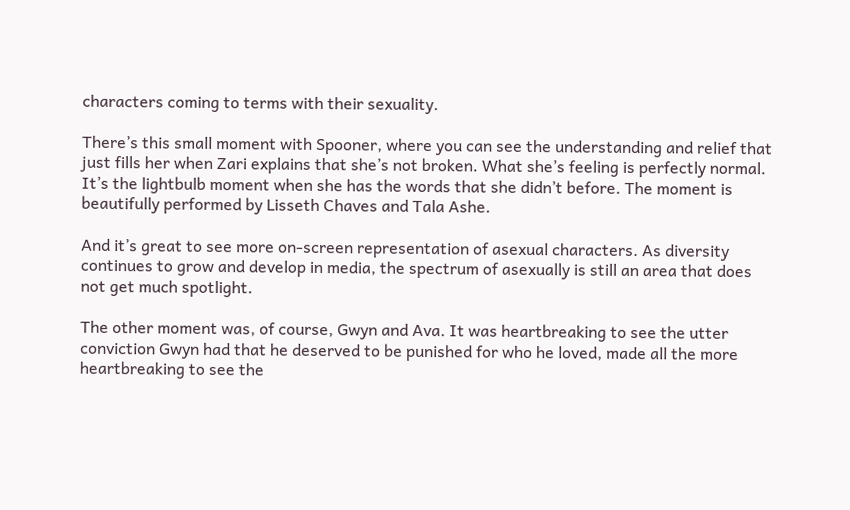characters coming to terms with their sexuality.

There’s this small moment with Spooner, where you can see the understanding and relief that just fills her when Zari explains that she’s not broken. What she’s feeling is perfectly normal. It’s the lightbulb moment when she has the words that she didn’t before. The moment is beautifully performed by Lisseth Chaves and Tala Ashe.

And it’s great to see more on-screen representation of asexual characters. As diversity continues to grow and develop in media, the spectrum of asexually is still an area that does not get much spotlight.

The other moment was, of course, Gwyn and Ava. It was heartbreaking to see the utter conviction Gwyn had that he deserved to be punished for who he loved, made all the more heartbreaking to see the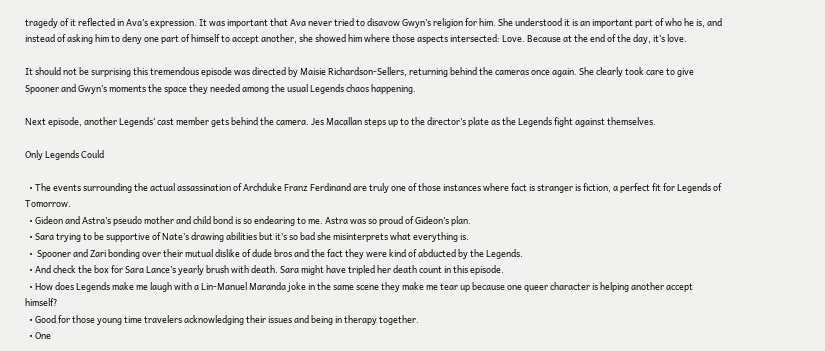tragedy of it reflected in Ava’s expression. It was important that Ava never tried to disavow Gwyn’s religion for him. She understood it is an important part of who he is, and instead of asking him to deny one part of himself to accept another, she showed him where those aspects intersected: Love. Because at the end of the day, it’s love.

It should not be surprising this tremendous episode was directed by Maisie Richardson-Sellers, returning behind the cameras once again. She clearly took care to give Spooner and Gwyn’s moments the space they needed among the usual Legends chaos happening.

Next episode, another Legends‘ cast member gets behind the camera. Jes Macallan steps up to the director’s plate as the Legends fight against themselves.

Only Legends Could

  • The events surrounding the actual assassination of Archduke Franz Ferdinand are truly one of those instances where fact is stranger is fiction, a perfect fit for Legends of Tomorrow.
  • Gideon and Astra’s pseudo mother and child bond is so endearing to me. Astra was so proud of Gideon’s plan.
  • Sara trying to be supportive of Nate’s drawing abilities but it’s so bad she misinterprets what everything is.
  •  Spooner and Zari bonding over their mutual dislike of dude bros and the fact they were kind of abducted by the Legends.
  • And check the box for Sara Lance’s yearly brush with death. Sara might have tripled her death count in this episode.
  • How does Legends make me laugh with a Lin-Manuel Maranda joke in the same scene they make me tear up because one queer character is helping another accept himself?
  • Good for those young time travelers acknowledging their issues and being in therapy together.
  • One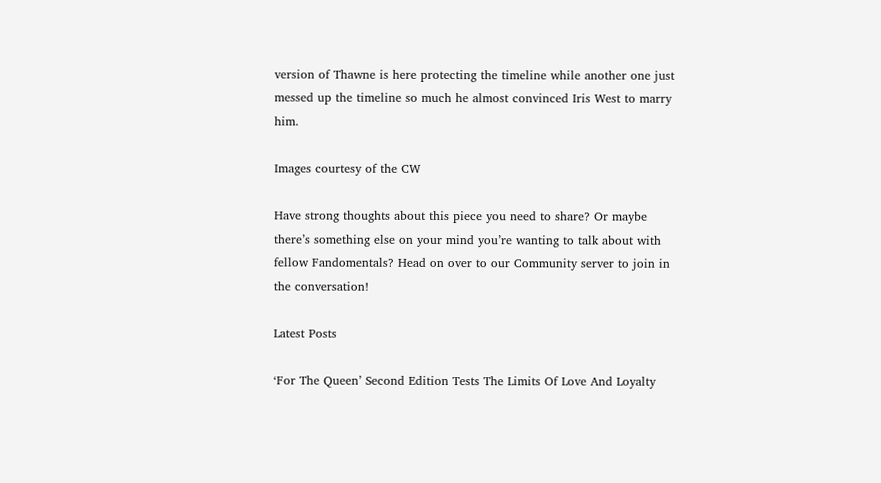version of Thawne is here protecting the timeline while another one just messed up the timeline so much he almost convinced Iris West to marry him.

Images courtesy of the CW

Have strong thoughts about this piece you need to share? Or maybe there’s something else on your mind you’re wanting to talk about with fellow Fandomentals? Head on over to our Community server to join in the conversation!

Latest Posts

‘For The Queen’ Second Edition Tests The Limits Of Love And Loyalty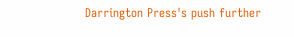Darrington Press's push further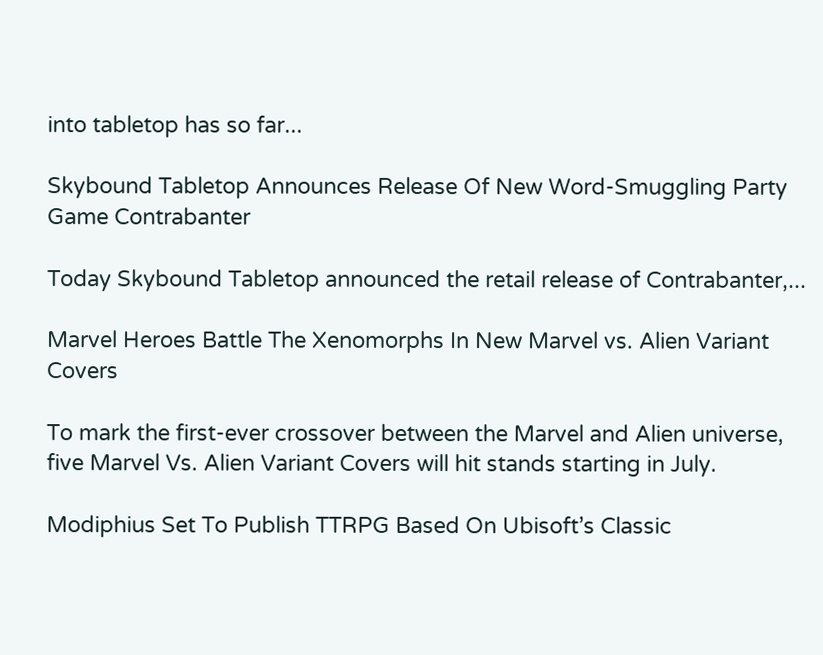into tabletop has so far...

Skybound Tabletop Announces Release Of New Word-Smuggling Party Game Contrabanter

Today Skybound Tabletop announced the retail release of Contrabanter,...

Marvel Heroes Battle The Xenomorphs In New Marvel vs. Alien Variant Covers

To mark the first-ever crossover between the Marvel and Alien universe, five Marvel Vs. Alien Variant Covers will hit stands starting in July.

Modiphius Set To Publish TTRPG Based On Ubisoft’s Classic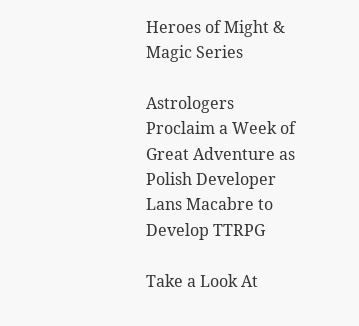Heroes of Might & Magic Series

Astrologers Proclaim a Week of Great Adventure as Polish Developer Lans Macabre to Develop TTRPG

Take a Look At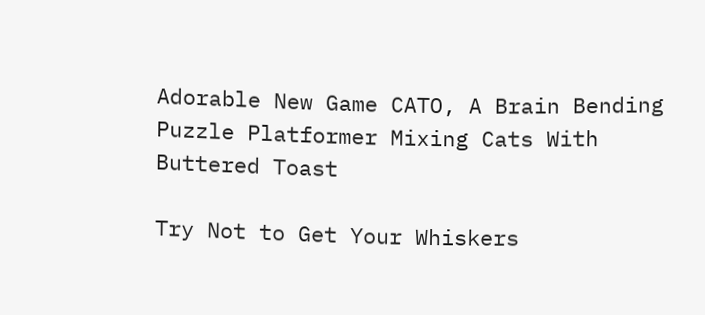Adorable New Game CATO, A Brain Bending Puzzle Platformer Mixing Cats With Buttered Toast

Try Not to Get Your Whiskers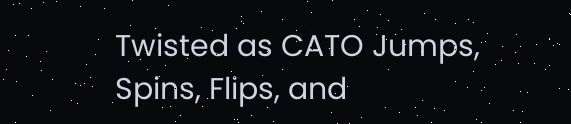Twisted as CATO Jumps, Spins, Flips, and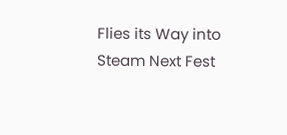Flies its Way into Steam Next Fest